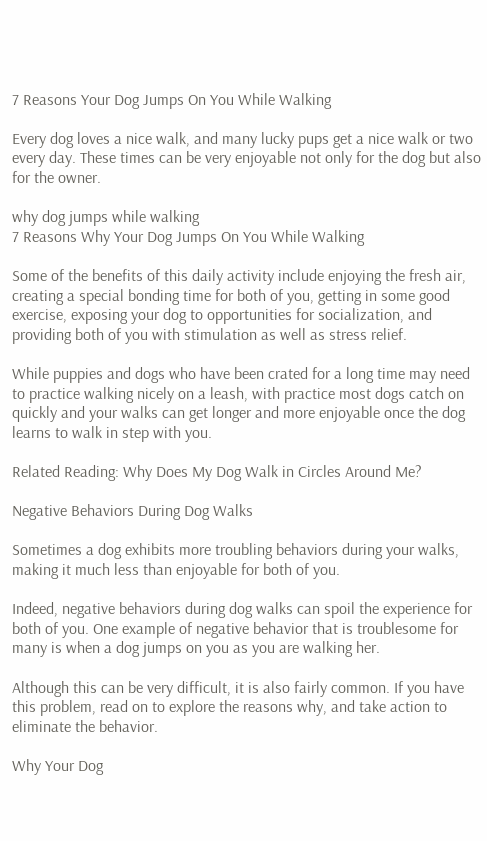7 Reasons Your Dog Jumps On You While Walking

Every dog loves a nice walk, and many lucky pups get a nice walk or two every day. These times can be very enjoyable not only for the dog but also for the owner.

why dog jumps while walking
7 Reasons Why Your Dog Jumps On You While Walking

Some of the benefits of this daily activity include enjoying the fresh air, creating a special bonding time for both of you, getting in some good exercise, exposing your dog to opportunities for socialization, and providing both of you with stimulation as well as stress relief.

While puppies and dogs who have been crated for a long time may need to practice walking nicely on a leash, with practice most dogs catch on quickly and your walks can get longer and more enjoyable once the dog learns to walk in step with you.

Related Reading: Why Does My Dog Walk in Circles Around Me?

Negative Behaviors During Dog Walks

Sometimes a dog exhibits more troubling behaviors during your walks, making it much less than enjoyable for both of you.

Indeed, negative behaviors during dog walks can spoil the experience for both of you. One example of negative behavior that is troublesome for many is when a dog jumps on you as you are walking her.

Although this can be very difficult, it is also fairly common. If you have this problem, read on to explore the reasons why, and take action to eliminate the behavior.

Why Your Dog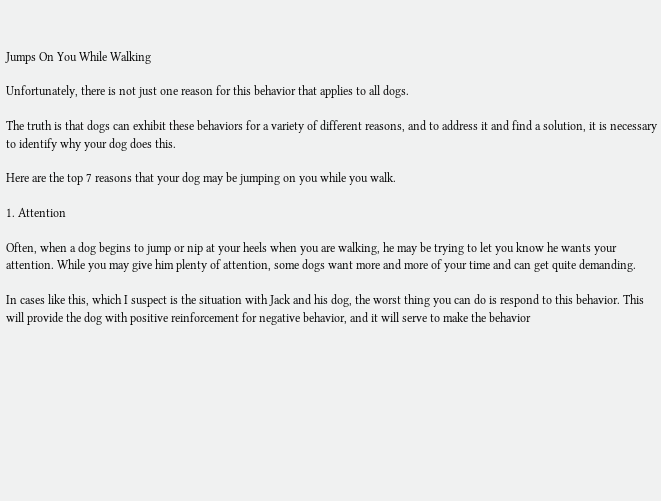Jumps On You While Walking

Unfortunately, there is not just one reason for this behavior that applies to all dogs.

The truth is that dogs can exhibit these behaviors for a variety of different reasons, and to address it and find a solution, it is necessary to identify why your dog does this.

Here are the top 7 reasons that your dog may be jumping on you while you walk.

1. Attention

Often, when a dog begins to jump or nip at your heels when you are walking, he may be trying to let you know he wants your attention. While you may give him plenty of attention, some dogs want more and more of your time and can get quite demanding.

In cases like this, which I suspect is the situation with Jack and his dog, the worst thing you can do is respond to this behavior. This will provide the dog with positive reinforcement for negative behavior, and it will serve to make the behavior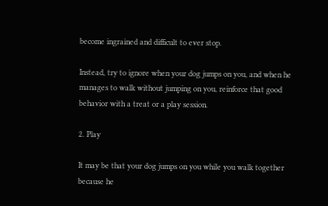become ingrained and difficult to ever stop.

Instead, try to ignore when your dog jumps on you, and when he manages to walk without jumping on you, reinforce that good behavior with a treat or a play session.

2. Play

It may be that your dog jumps on you while you walk together because he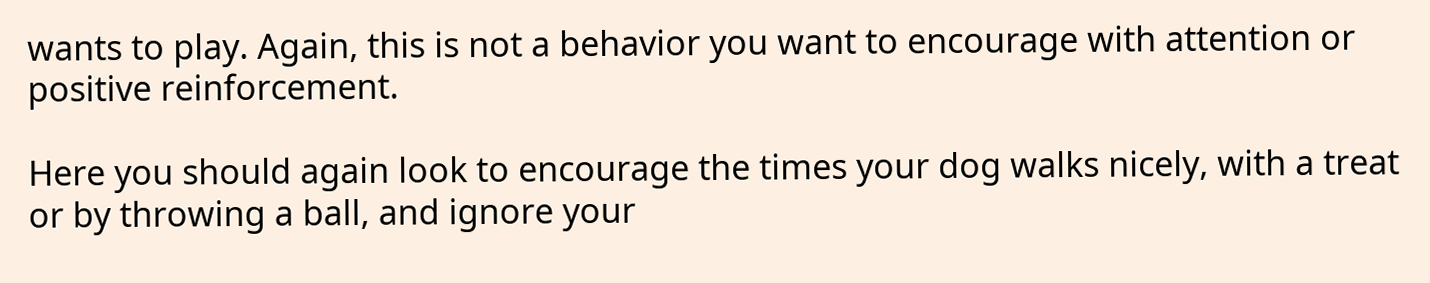wants to play. Again, this is not a behavior you want to encourage with attention or positive reinforcement.

Here you should again look to encourage the times your dog walks nicely, with a treat or by throwing a ball, and ignore your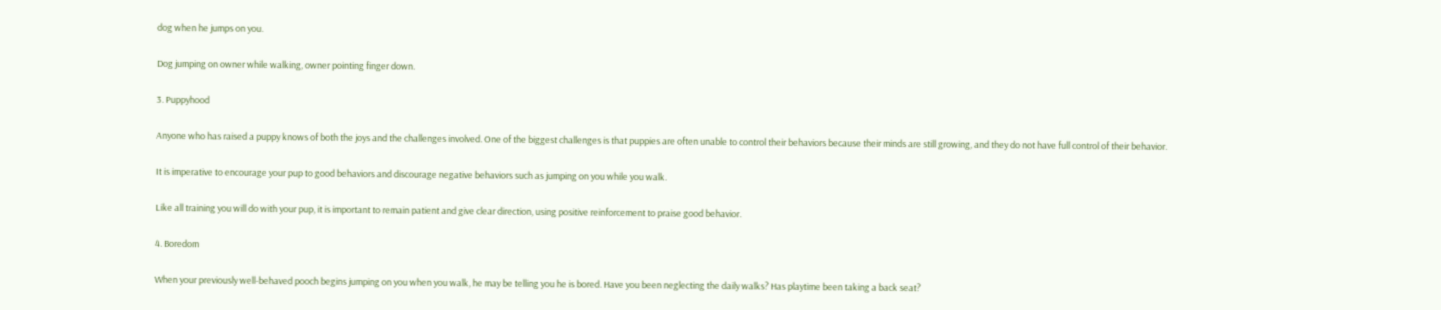dog when he jumps on you.

Dog jumping on owner while walking, owner pointing finger down.

3. Puppyhood

Anyone who has raised a puppy knows of both the joys and the challenges involved. One of the biggest challenges is that puppies are often unable to control their behaviors because their minds are still growing, and they do not have full control of their behavior.

It is imperative to encourage your pup to good behaviors and discourage negative behaviors such as jumping on you while you walk.

Like all training you will do with your pup, it is important to remain patient and give clear direction, using positive reinforcement to praise good behavior.

4. Boredom

When your previously well-behaved pooch begins jumping on you when you walk, he may be telling you he is bored. Have you been neglecting the daily walks? Has playtime been taking a back seat?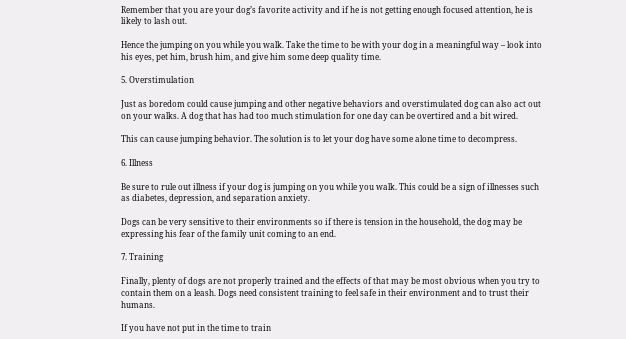Remember that you are your dog’s favorite activity and if he is not getting enough focused attention, he is likely to lash out.

Hence the jumping on you while you walk. Take the time to be with your dog in a meaningful way – look into his eyes, pet him, brush him, and give him some deep quality time.

5. Overstimulation

Just as boredom could cause jumping and other negative behaviors and overstimulated dog can also act out on your walks. A dog that has had too much stimulation for one day can be overtired and a bit wired.

This can cause jumping behavior. The solution is to let your dog have some alone time to decompress.

6. Illness

Be sure to rule out illness if your dog is jumping on you while you walk. This could be a sign of illnesses such as diabetes, depression, and separation anxiety.

Dogs can be very sensitive to their environments so if there is tension in the household, the dog may be expressing his fear of the family unit coming to an end.

7. Training

Finally, plenty of dogs are not properly trained and the effects of that may be most obvious when you try to contain them on a leash. Dogs need consistent training to feel safe in their environment and to trust their humans.

If you have not put in the time to train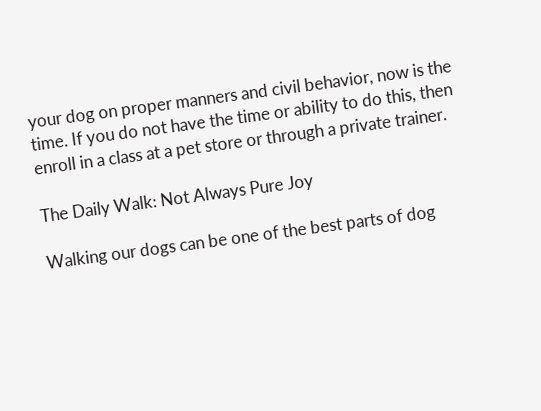your dog on proper manners and civil behavior, now is the time. If you do not have the time or ability to do this, then enroll in a class at a pet store or through a private trainer.

The Daily Walk: Not Always Pure Joy

Walking our dogs can be one of the best parts of dog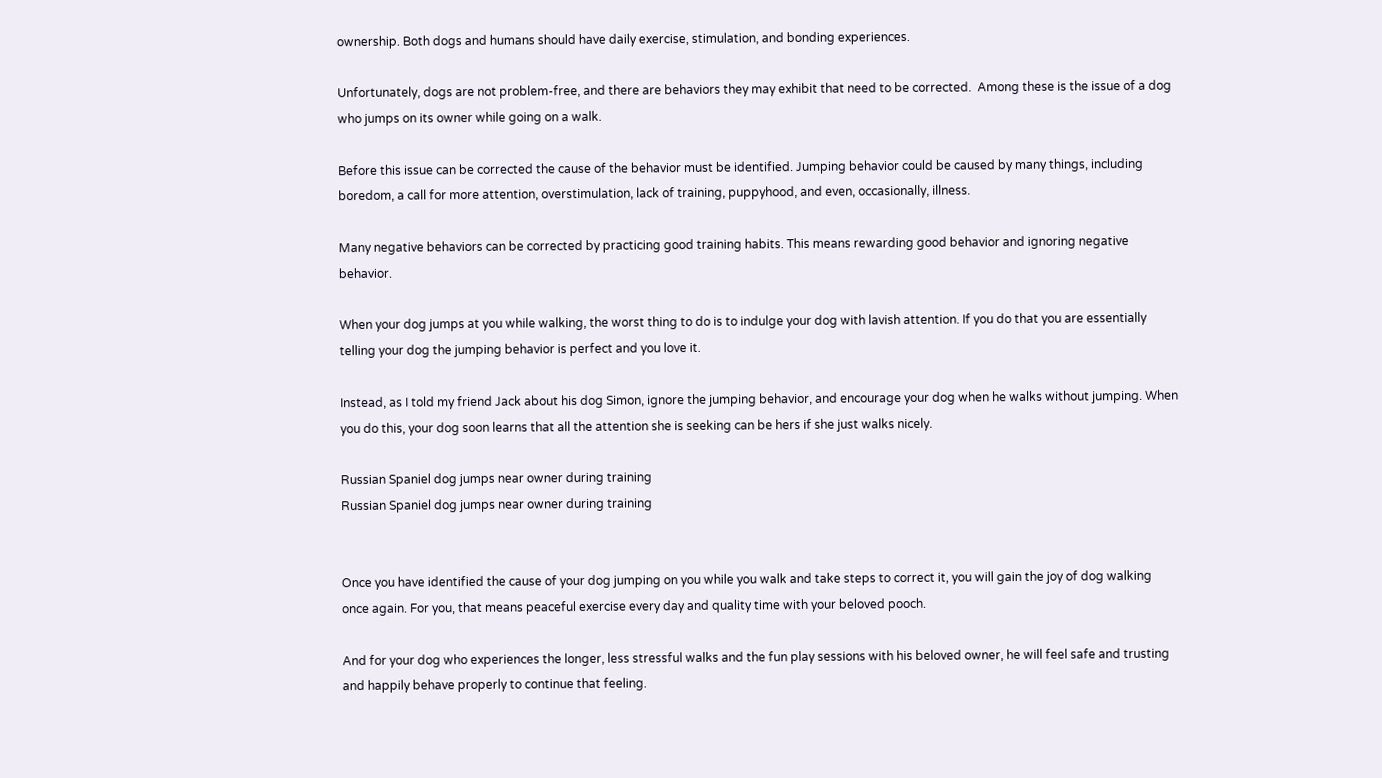ownership. Both dogs and humans should have daily exercise, stimulation, and bonding experiences.

Unfortunately, dogs are not problem-free, and there are behaviors they may exhibit that need to be corrected.  Among these is the issue of a dog who jumps on its owner while going on a walk.

Before this issue can be corrected the cause of the behavior must be identified. Jumping behavior could be caused by many things, including boredom, a call for more attention, overstimulation, lack of training, puppyhood, and even, occasionally, illness.

Many negative behaviors can be corrected by practicing good training habits. This means rewarding good behavior and ignoring negative behavior.

When your dog jumps at you while walking, the worst thing to do is to indulge your dog with lavish attention. If you do that you are essentially telling your dog the jumping behavior is perfect and you love it.

Instead, as I told my friend Jack about his dog Simon, ignore the jumping behavior, and encourage your dog when he walks without jumping. When you do this, your dog soon learns that all the attention she is seeking can be hers if she just walks nicely.

Russian Spaniel dog jumps near owner during training
Russian Spaniel dog jumps near owner during training


Once you have identified the cause of your dog jumping on you while you walk and take steps to correct it, you will gain the joy of dog walking once again. For you, that means peaceful exercise every day and quality time with your beloved pooch.

And for your dog who experiences the longer, less stressful walks and the fun play sessions with his beloved owner, he will feel safe and trusting and happily behave properly to continue that feeling.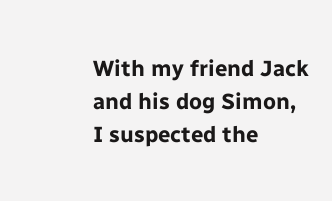With my friend Jack and his dog Simon, I suspected the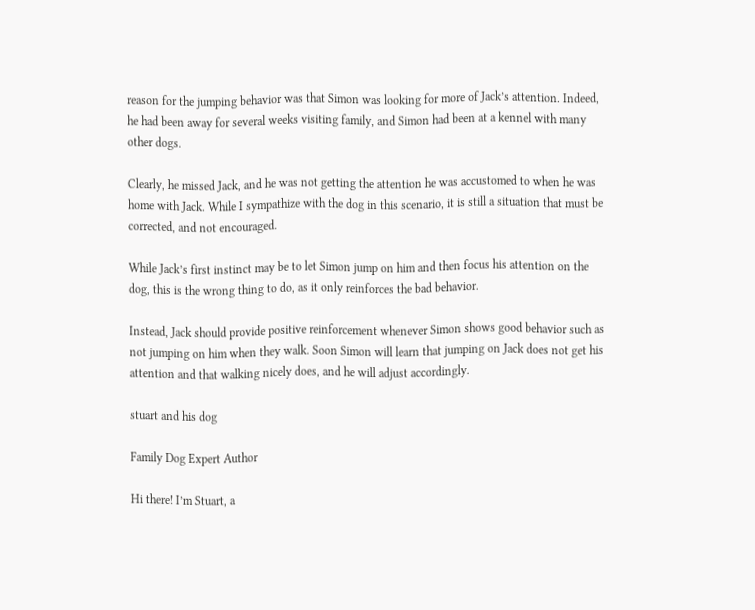reason for the jumping behavior was that Simon was looking for more of Jack’s attention. Indeed, he had been away for several weeks visiting family, and Simon had been at a kennel with many other dogs.

Clearly, he missed Jack, and he was not getting the attention he was accustomed to when he was home with Jack. While I sympathize with the dog in this scenario, it is still a situation that must be corrected, and not encouraged.

While Jack’s first instinct may be to let Simon jump on him and then focus his attention on the dog, this is the wrong thing to do, as it only reinforces the bad behavior.

Instead, Jack should provide positive reinforcement whenever Simon shows good behavior such as not jumping on him when they walk. Soon Simon will learn that jumping on Jack does not get his attention and that walking nicely does, and he will adjust accordingly.

stuart and his dog

Family Dog Expert Author

Hi there! I’m Stuart, a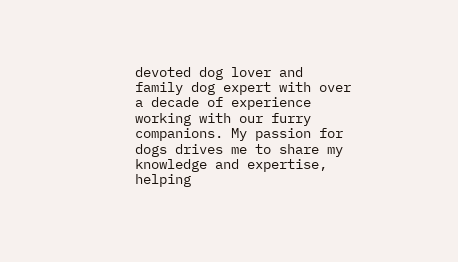devoted dog lover and family dog expert with over a decade of experience working with our furry companions. My passion for dogs drives me to share my knowledge and expertise, helping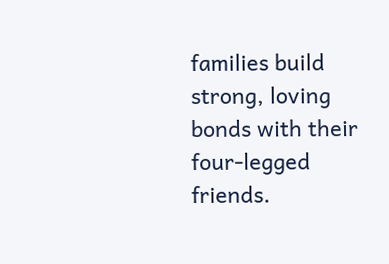families build strong, loving bonds with their four-legged friends.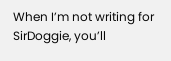When I’m not writing for SirDoggie, you’ll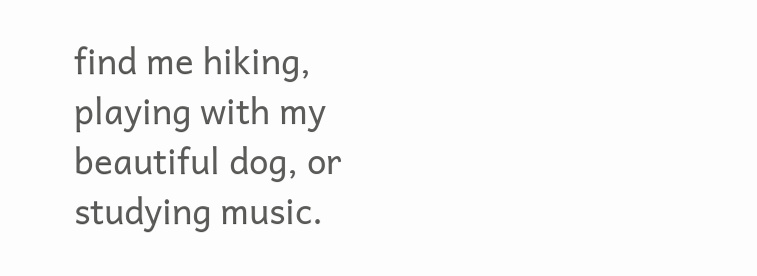find me hiking, playing with my beautiful dog, or studying music.